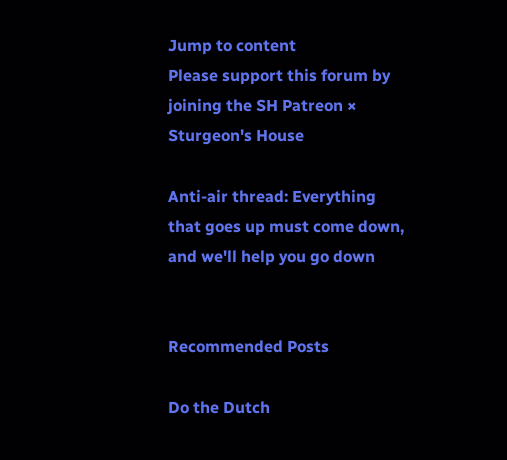Jump to content
Please support this forum by joining the SH Patreon ×
Sturgeon's House

Anti-air thread: Everything that goes up must come down, and we'll help you go down


Recommended Posts

Do the Dutch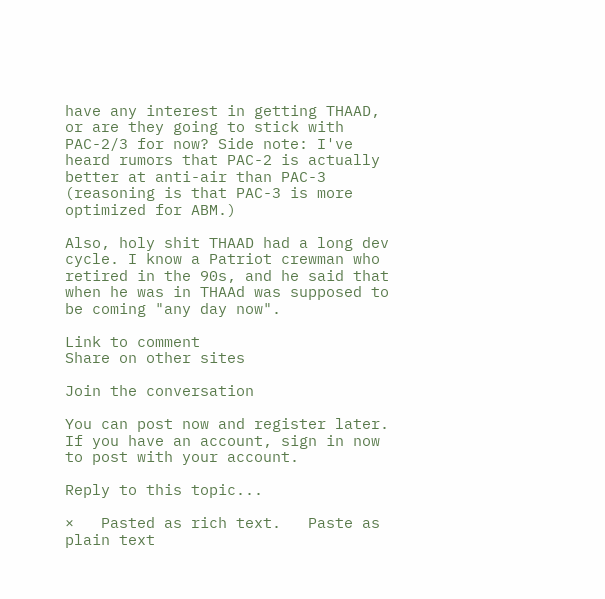have any interest in getting THAAD, or are they going to stick with PAC-2/3 for now? Side note: I've heard rumors that PAC-2 is actually better at anti-air than PAC-3 (reasoning is that PAC-3 is more optimized for ABM.)

Also, holy shit THAAD had a long dev cycle. I know a Patriot crewman who retired in the 90s, and he said that when he was in THAAd was supposed to be coming "any day now".

Link to comment
Share on other sites

Join the conversation

You can post now and register later. If you have an account, sign in now to post with your account.

Reply to this topic...

×   Pasted as rich text.   Paste as plain text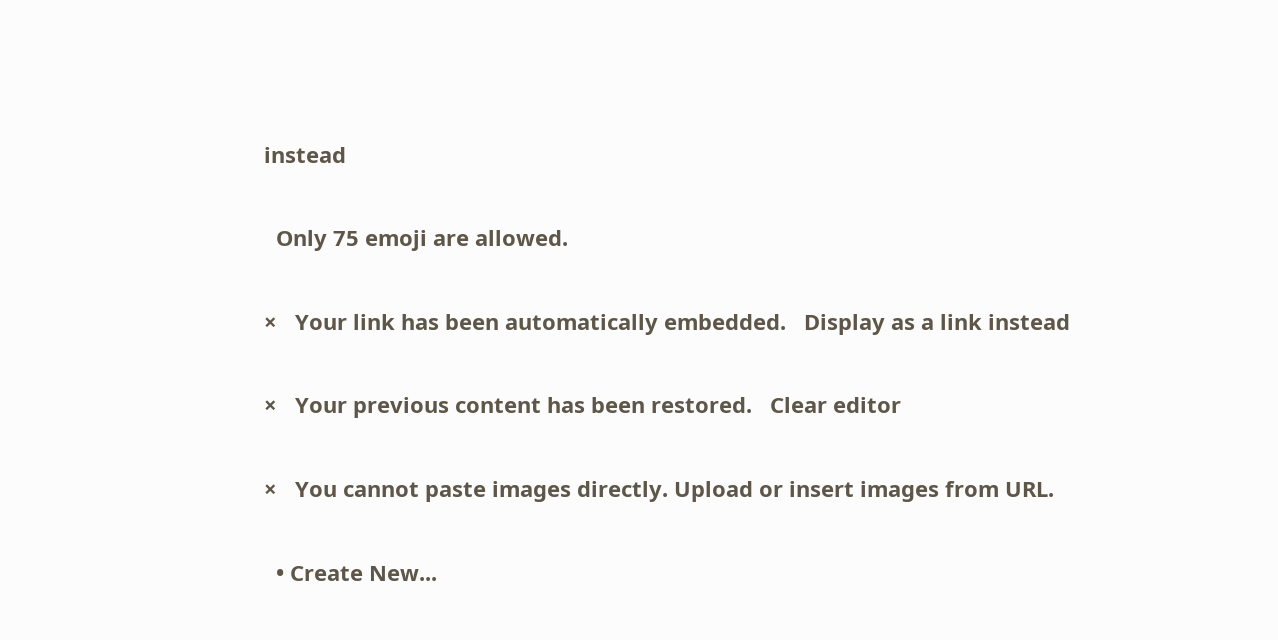instead

  Only 75 emoji are allowed.

×   Your link has been automatically embedded.   Display as a link instead

×   Your previous content has been restored.   Clear editor

×   You cannot paste images directly. Upload or insert images from URL.

  • Create New...